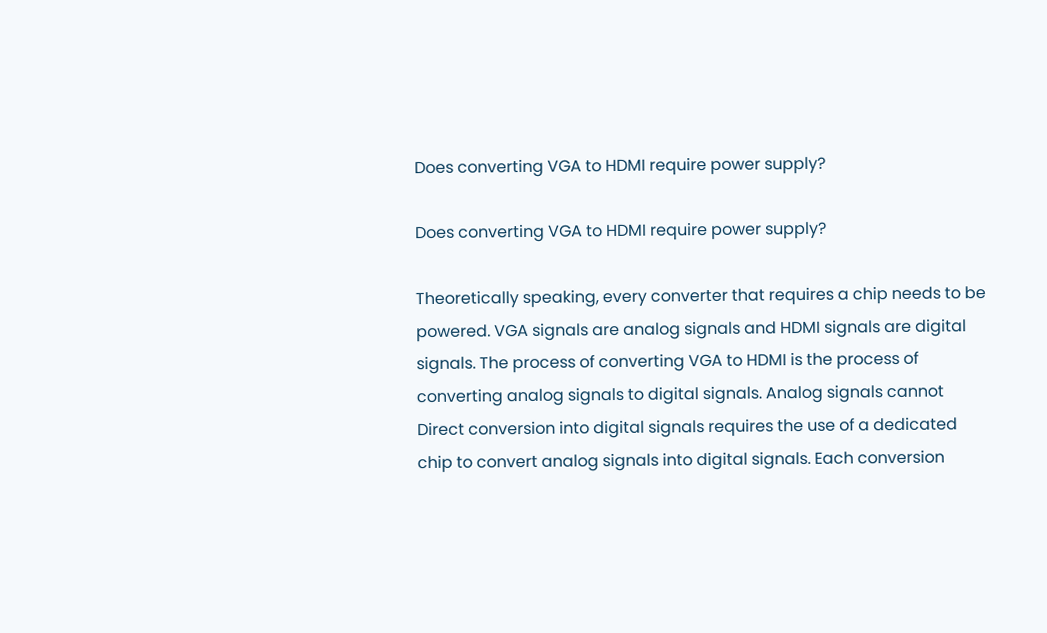Does converting VGA to HDMI require power supply?

Does converting VGA to HDMI require power supply?

Theoretically speaking, every converter that requires a chip needs to be powered. VGA signals are analog signals and HDMI signals are digital signals. The process of converting VGA to HDMI is the process of converting analog signals to digital signals. Analog signals cannot Direct conversion into digital signals requires the use of a dedicated chip to convert analog signals into digital signals. Each conversion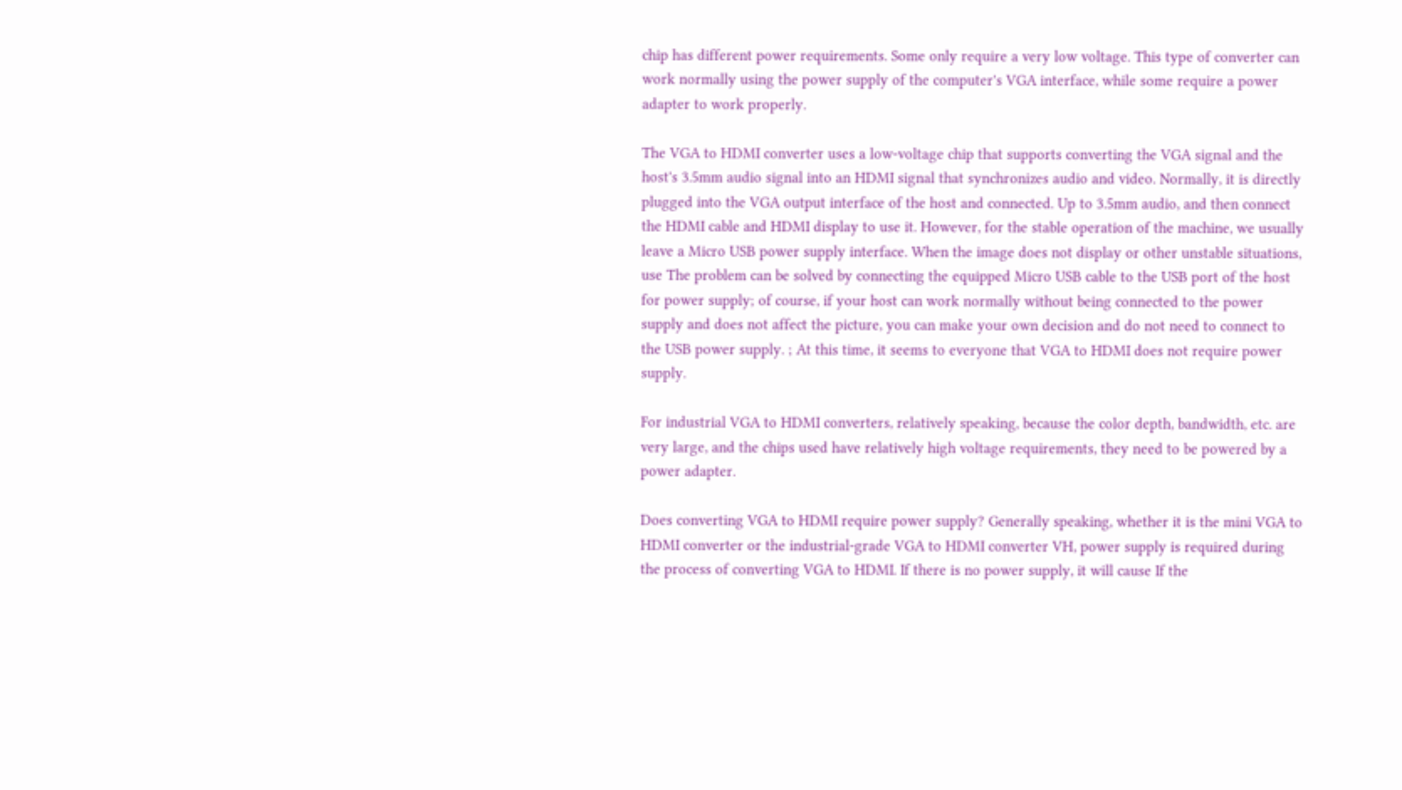chip has different power requirements. Some only require a very low voltage. This type of converter can work normally using the power supply of the computer's VGA interface, while some require a power adapter to work properly.

The VGA to HDMI converter uses a low-voltage chip that supports converting the VGA signal and the host's 3.5mm audio signal into an HDMI signal that synchronizes audio and video. Normally, it is directly plugged into the VGA output interface of the host and connected. Up to 3.5mm audio, and then connect the HDMI cable and HDMI display to use it. However, for the stable operation of the machine, we usually leave a Micro USB power supply interface. When the image does not display or other unstable situations, use The problem can be solved by connecting the equipped Micro USB cable to the USB port of the host for power supply; of course, if your host can work normally without being connected to the power supply and does not affect the picture, you can make your own decision and do not need to connect to the USB power supply. ; At this time, it seems to everyone that VGA to HDMI does not require power supply.

For industrial VGA to HDMI converters, relatively speaking, because the color depth, bandwidth, etc. are very large, and the chips used have relatively high voltage requirements, they need to be powered by a power adapter.

Does converting VGA to HDMI require power supply? Generally speaking, whether it is the mini VGA to HDMI converter or the industrial-grade VGA to HDMI converter VH, power supply is required during the process of converting VGA to HDMI. If there is no power supply, it will cause If the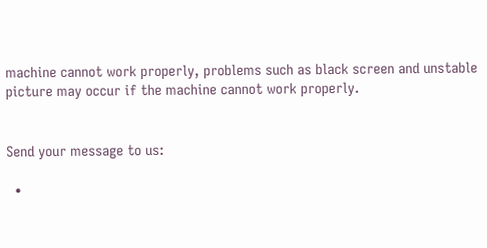machine cannot work properly, problems such as black screen and unstable picture may occur if the machine cannot work properly.


Send your message to us:

  •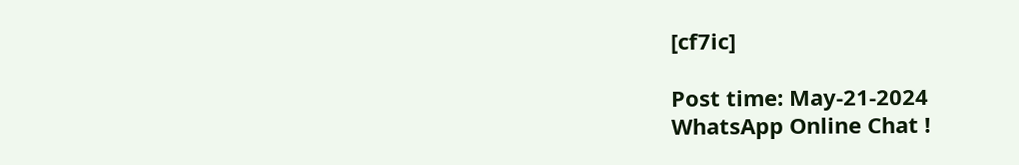[cf7ic]

Post time: May-21-2024
WhatsApp Online Chat !